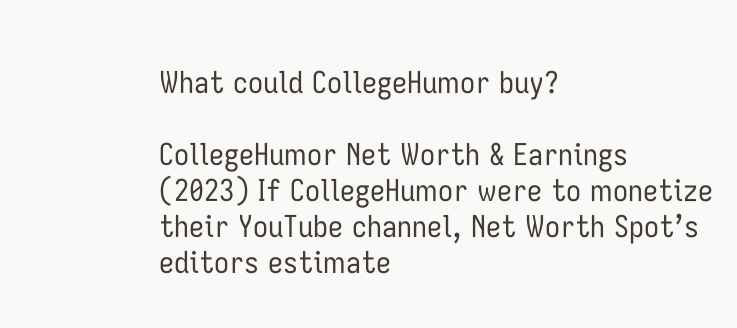What could CollegeHumor buy?

CollegeHumor Net Worth & Earnings (2023) If CollegeHumor were to monetize their YouTube channel, Net Worth Spot’s editors estimate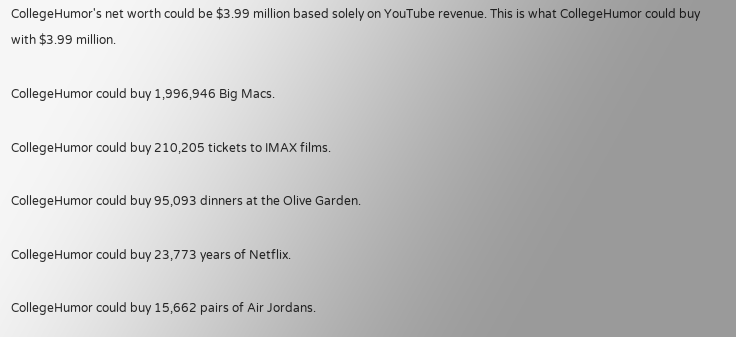CollegeHumor's net worth could be $3.99 million based solely on YouTube revenue. This is what CollegeHumor could buy with $3.99 million.

CollegeHumor could buy 1,996,946 Big Macs.

CollegeHumor could buy 210,205 tickets to IMAX films.

CollegeHumor could buy 95,093 dinners at the Olive Garden.

CollegeHumor could buy 23,773 years of Netflix.

CollegeHumor could buy 15,662 pairs of Air Jordans.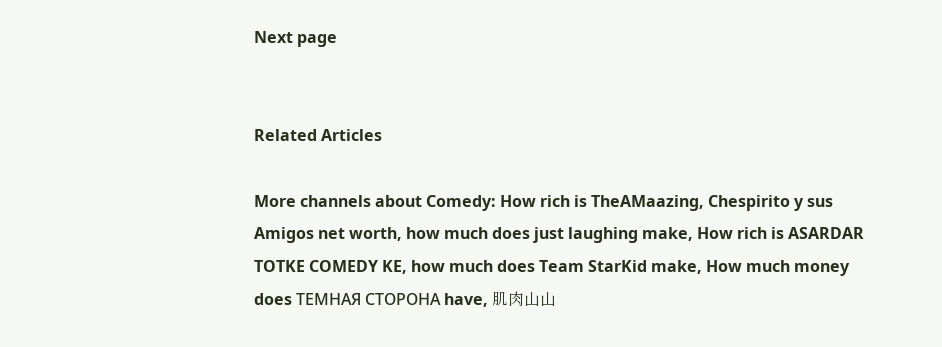Next page


Related Articles

More channels about Comedy: How rich is TheAMaazing, Chespirito y sus Amigos net worth, how much does just laughing make, How rich is ASARDAR TOTKE COMEDY KE, how much does Team StarKid make, How much money does ТЕМНАЯ СТОРОНА have, 肌肉山山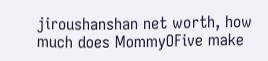jiroushanshan net worth, how much does MommyOFive make